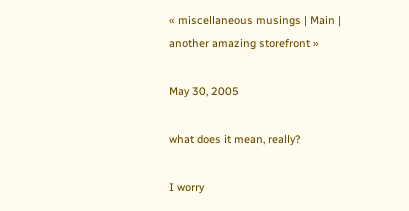« miscellaneous musings | Main | another amazing storefront »

May 30, 2005

what does it mean, really?

I worry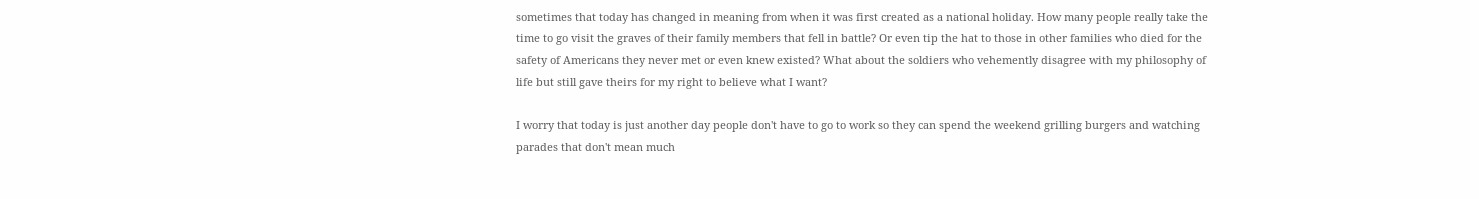sometimes that today has changed in meaning from when it was first created as a national holiday. How many people really take the time to go visit the graves of their family members that fell in battle? Or even tip the hat to those in other families who died for the safety of Americans they never met or even knew existed? What about the soldiers who vehemently disagree with my philosophy of life but still gave theirs for my right to believe what I want?

I worry that today is just another day people don't have to go to work so they can spend the weekend grilling burgers and watching parades that don't mean much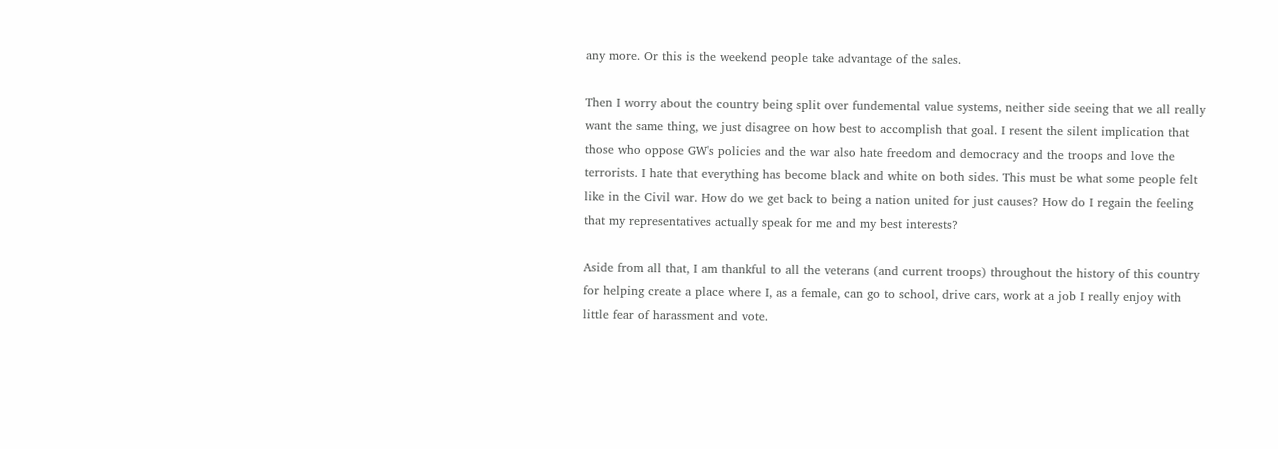any more. Or this is the weekend people take advantage of the sales.

Then I worry about the country being split over fundemental value systems, neither side seeing that we all really want the same thing, we just disagree on how best to accomplish that goal. I resent the silent implication that those who oppose GW's policies and the war also hate freedom and democracy and the troops and love the terrorists. I hate that everything has become black and white on both sides. This must be what some people felt like in the Civil war. How do we get back to being a nation united for just causes? How do I regain the feeling that my representatives actually speak for me and my best interests?

Aside from all that, I am thankful to all the veterans (and current troops) throughout the history of this country for helping create a place where I, as a female, can go to school, drive cars, work at a job I really enjoy with little fear of harassment and vote.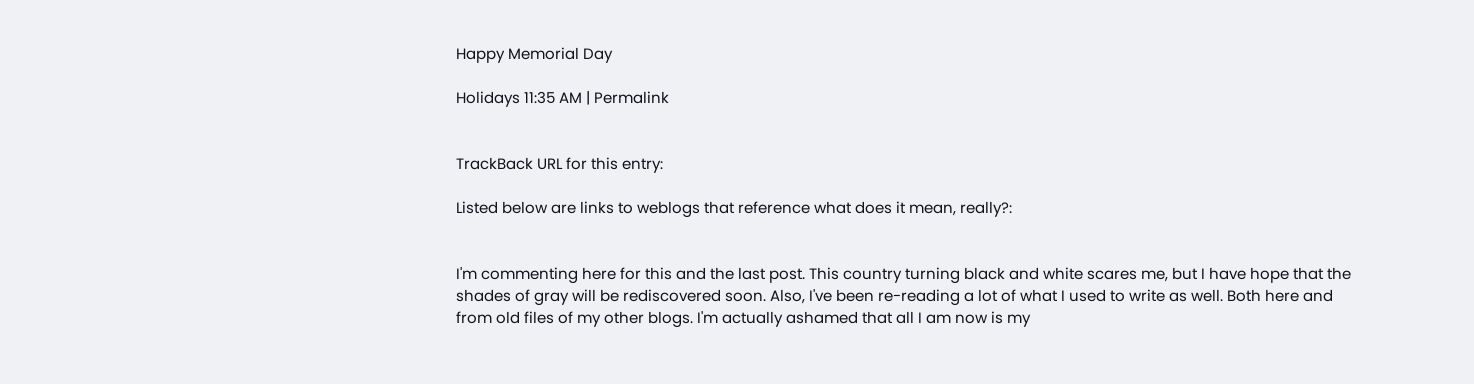Happy Memorial Day

Holidays 11:35 AM | Permalink


TrackBack URL for this entry:

Listed below are links to weblogs that reference what does it mean, really?:


I'm commenting here for this and the last post. This country turning black and white scares me, but I have hope that the shades of gray will be rediscovered soon. Also, I've been re-reading a lot of what I used to write as well. Both here and from old files of my other blogs. I'm actually ashamed that all I am now is my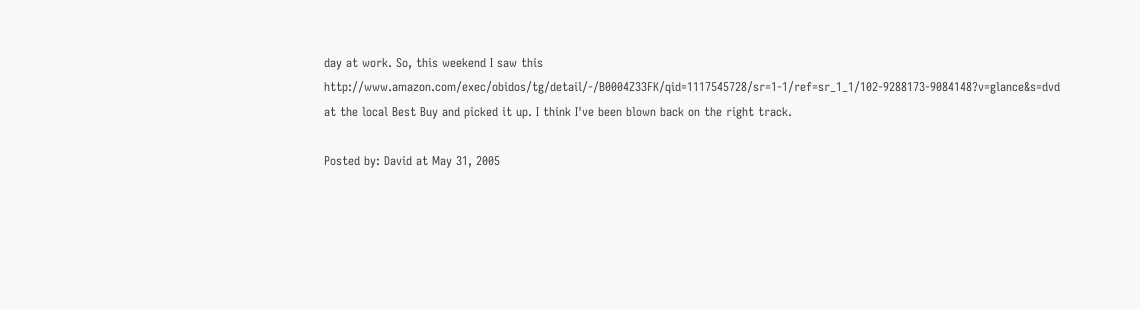day at work. So, this weekend I saw this http://www.amazon.com/exec/obidos/tg/detail/-/B0004Z33FK/qid=1117545728/sr=1-1/ref=sr_1_1/102-9288173-9084148?v=glance&s=dvd at the local Best Buy and picked it up. I think I've been blown back on the right track.

Posted by: David at May 31, 2005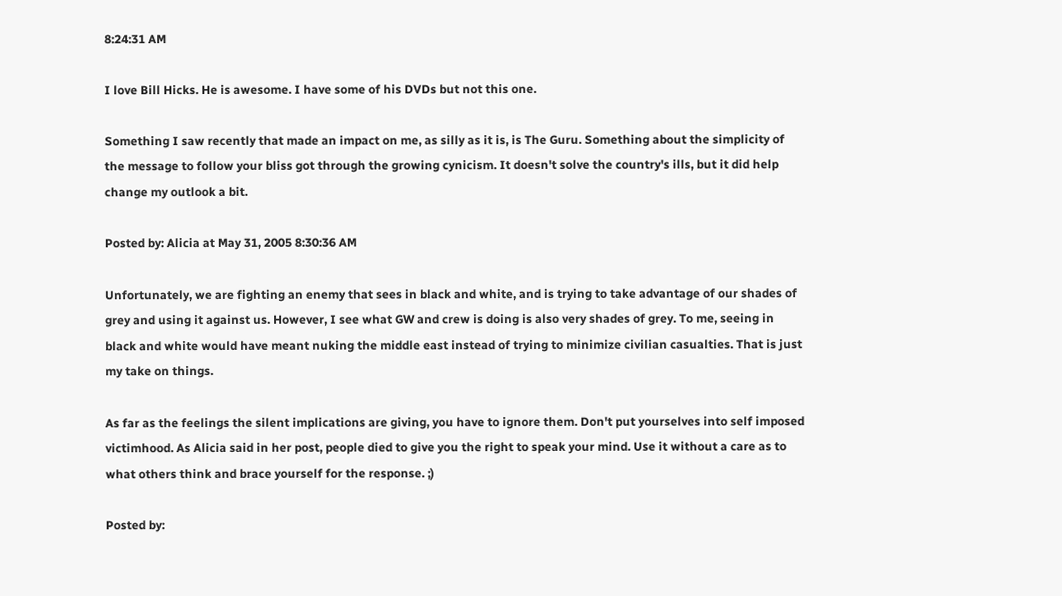8:24:31 AM

I love Bill Hicks. He is awesome. I have some of his DVDs but not this one.

Something I saw recently that made an impact on me, as silly as it is, is The Guru. Something about the simplicity of the message to follow your bliss got through the growing cynicism. It doesn't solve the country's ills, but it did help change my outlook a bit.

Posted by: Alicia at May 31, 2005 8:30:36 AM

Unfortunately, we are fighting an enemy that sees in black and white, and is trying to take advantage of our shades of grey and using it against us. However, I see what GW and crew is doing is also very shades of grey. To me, seeing in black and white would have meant nuking the middle east instead of trying to minimize civilian casualties. That is just my take on things.

As far as the feelings the silent implications are giving, you have to ignore them. Don't put yourselves into self imposed victimhood. As Alicia said in her post, people died to give you the right to speak your mind. Use it without a care as to what others think and brace yourself for the response. ;)

Posted by: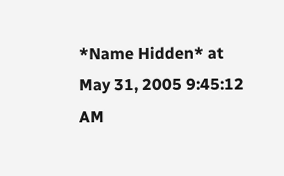*Name Hidden* at May 31, 2005 9:45:12 AM